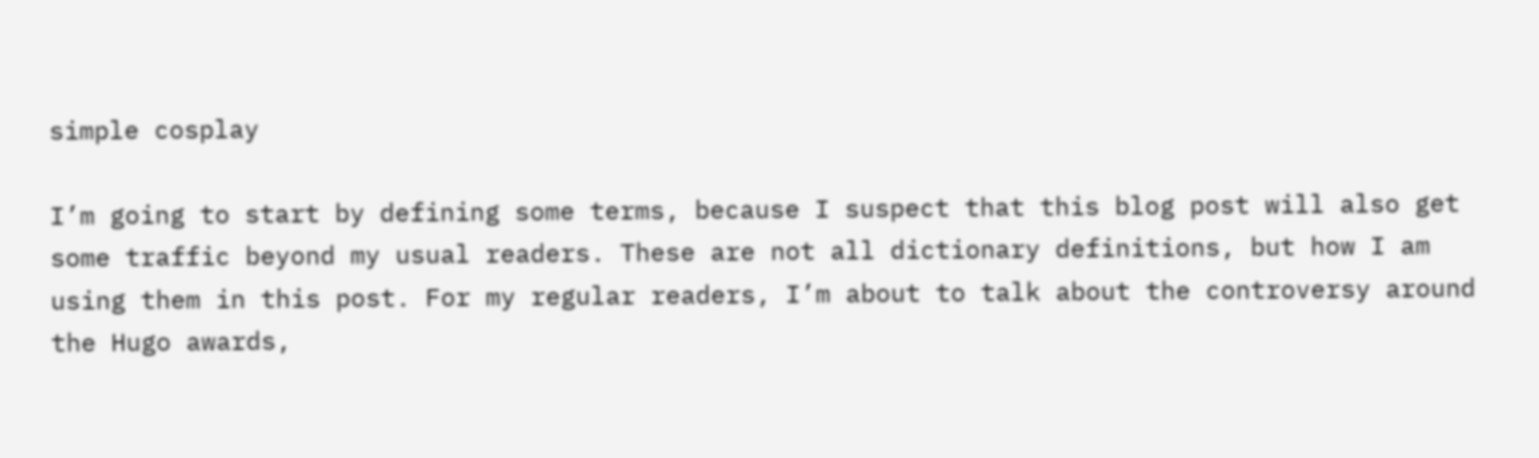simple cosplay

I’m going to start by defining some terms, because I suspect that this blog post will also get some traffic beyond my usual readers. These are not all dictionary definitions, but how I am using them in this post. For my regular readers, I’m about to talk about the controversy around the Hugo awards,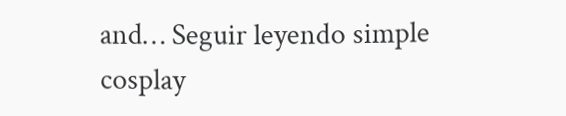and… Seguir leyendo simple cosplay